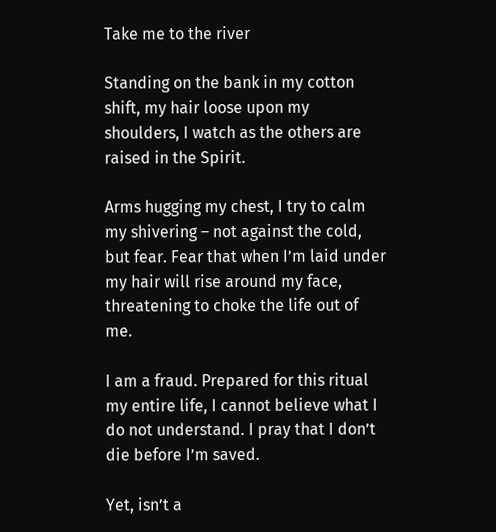Take me to the river

Standing on the bank in my cotton shift, my hair loose upon my shoulders, I watch as the others are raised in the Spirit.

Arms hugging my chest, I try to calm my shivering – not against the cold, but fear. Fear that when I’m laid under my hair will rise around my face, threatening to choke the life out of me.

I am a fraud. Prepared for this ritual my entire life, I cannot believe what I do not understand. I pray that I don’t die before I’m saved.

Yet, isn’t a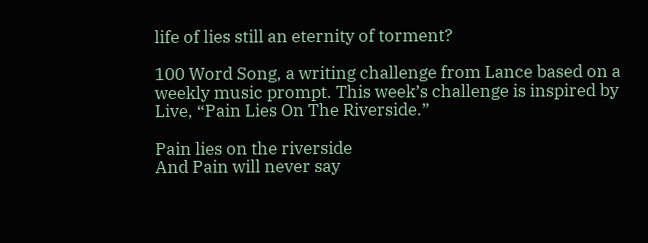life of lies still an eternity of torment?

100 Word Song, a writing challenge from Lance based on a weekly music prompt. This week’s challenge is inspired by Live, “Pain Lies On The Riverside.”

Pain lies on the riverside
And Pain will never say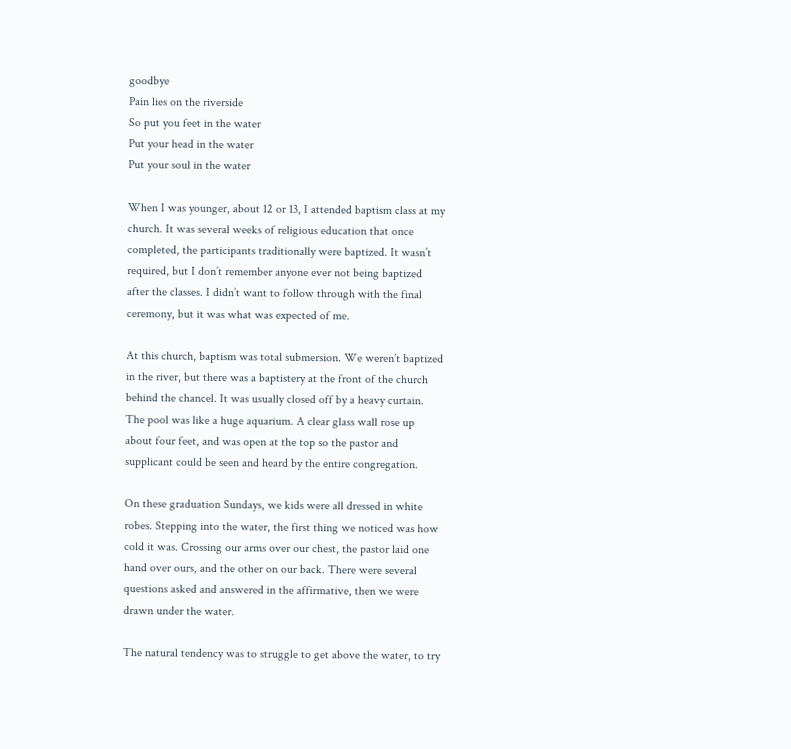goodbye
Pain lies on the riverside
So put you feet in the water
Put your head in the water
Put your soul in the water

When I was younger, about 12 or 13, I attended baptism class at my church. It was several weeks of religious education that once completed, the participants traditionally were baptized. It wasn’t required, but I don’t remember anyone ever not being baptized after the classes. I didn’t want to follow through with the final ceremony, but it was what was expected of me.

At this church, baptism was total submersion. We weren’t baptized in the river, but there was a baptistery at the front of the church behind the chancel. It was usually closed off by a heavy curtain. The pool was like a huge aquarium. A clear glass wall rose up about four feet, and was open at the top so the pastor and supplicant could be seen and heard by the entire congregation.

On these graduation Sundays, we kids were all dressed in white robes. Stepping into the water, the first thing we noticed was how cold it was. Crossing our arms over our chest, the pastor laid one hand over ours, and the other on our back. There were several questions asked and answered in the affirmative, then we were drawn under the water.

The natural tendency was to struggle to get above the water, to try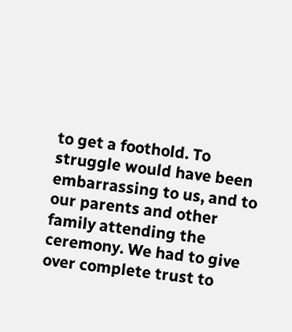to get a foothold. To struggle would have been embarrassing to us, and to our parents and other family attending the ceremony. We had to give over complete trust to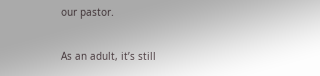our pastor.

As an adult, it’s still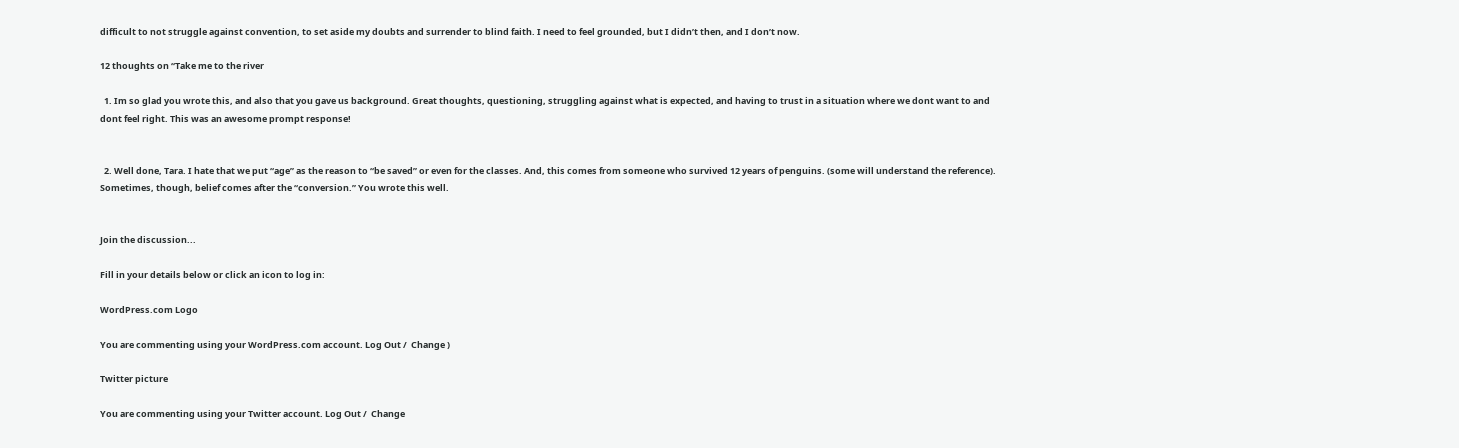difficult to not struggle against convention, to set aside my doubts and surrender to blind faith. I need to feel grounded, but I didn’t then, and I don’t now.

12 thoughts on “Take me to the river

  1. Im so glad you wrote this, and also that you gave us background. Great thoughts, questioning, struggling against what is expected, and having to trust in a situation where we dont want to and dont feel right. This was an awesome prompt response!


  2. Well done, Tara. I hate that we put “age” as the reason to “be saved” or even for the classes. And, this comes from someone who survived 12 years of penguins. (some will understand the reference). Sometimes, though, belief comes after the “conversion.” You wrote this well.


Join the discussion...

Fill in your details below or click an icon to log in:

WordPress.com Logo

You are commenting using your WordPress.com account. Log Out /  Change )

Twitter picture

You are commenting using your Twitter account. Log Out /  Change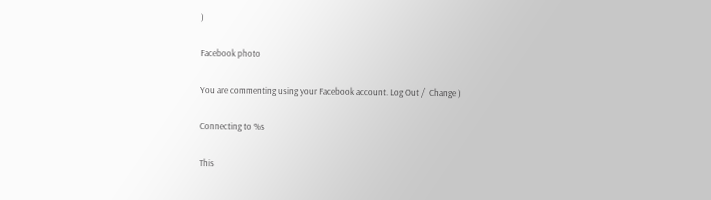)

Facebook photo

You are commenting using your Facebook account. Log Out /  Change )

Connecting to %s

This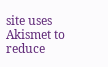site uses Akismet to reduce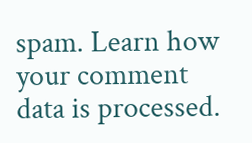spam. Learn how your comment data is processed.